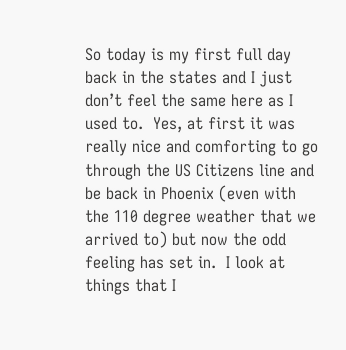So today is my first full day back in the states and I just don’t feel the same here as I used to.  Yes, at first it was really nice and comforting to go through the US Citizens line and be back in Phoenix (even with the 110 degree weather that we arrived to) but now the odd feeling has set in.  I look at things that I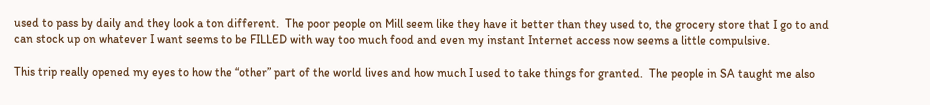used to pass by daily and they look a ton different.  The poor people on Mill seem like they have it better than they used to, the grocery store that I go to and can stock up on whatever I want seems to be FILLED with way too much food and even my instant Internet access now seems a little compulsive.

This trip really opened my eyes to how the “other” part of the world lives and how much I used to take things for granted.  The people in SA taught me also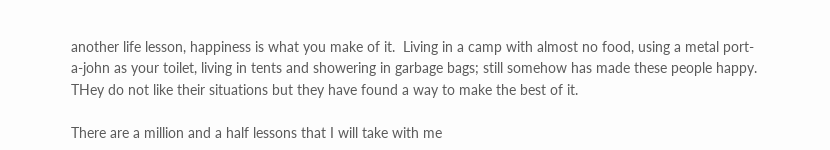another life lesson, happiness is what you make of it.  Living in a camp with almost no food, using a metal port-a-john as your toilet, living in tents and showering in garbage bags; still somehow has made these people happy.  THey do not like their situations but they have found a way to make the best of it.

There are a million and a half lessons that I will take with me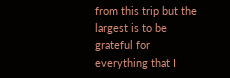from this trip but the largest is to be grateful for everything that I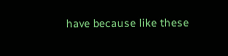have because like these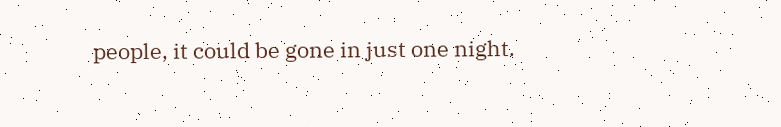people, it could be gone in just one night.